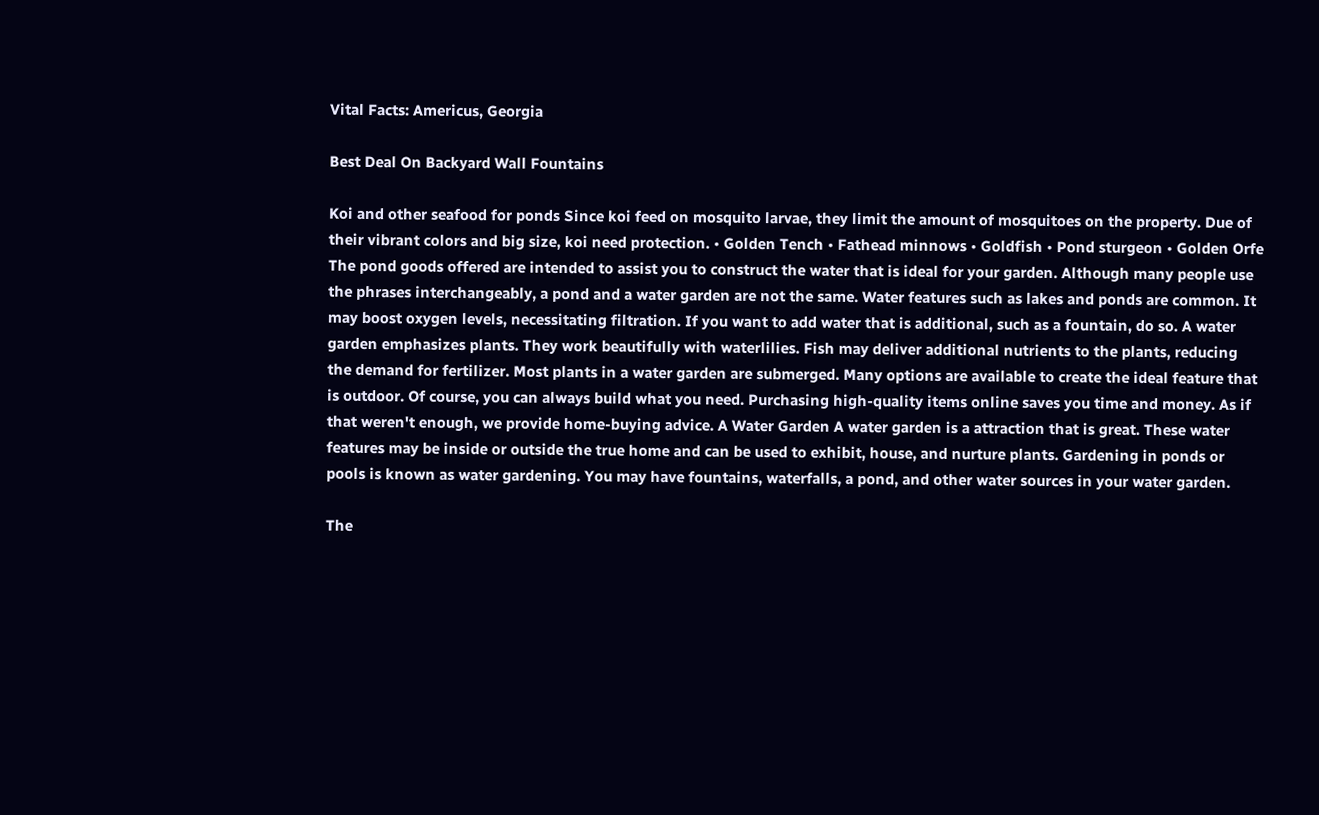Vital Facts: Americus, Georgia

Best Deal On Backyard Wall Fountains

Koi and other seafood for ponds Since koi feed on mosquito larvae, they limit the amount of mosquitoes on the property. Due of their vibrant colors and big size, koi need protection. • Golden Tench • Fathead minnows • Goldfish • Pond sturgeon • Golden Orfe The pond goods offered are intended to assist you to construct the water that is ideal for your garden. Although many people use the phrases interchangeably, a pond and a water garden are not the same. Water features such as lakes and ponds are common. It may boost oxygen levels, necessitating filtration. If you want to add water that is additional, such as a fountain, do so. A water garden emphasizes plants. They work beautifully with waterlilies. Fish may deliver additional nutrients to the plants, reducing the demand for fertilizer. Most plants in a water garden are submerged. Many options are available to create the ideal feature that is outdoor. Of course, you can always build what you need. Purchasing high-quality items online saves you time and money. As if that weren't enough, we provide home-buying advice. A Water Garden A water garden is a attraction that is great. These water features may be inside or outside the true home and can be used to exhibit, house, and nurture plants. Gardening in ponds or pools is known as water gardening. You may have fountains, waterfalls, a pond, and other water sources in your water garden.

The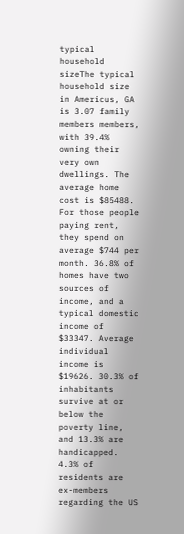typical household sizeThe typical household size in Americus, GA is 3.07 family members members, with 39.4% owning their very own dwellings. The average home cost is $85488. For those people paying rent, they spend on average $744 per month. 36.8% of homes have two sources of income, and a typical domestic income of $33347. Average individual income is $19626. 30.3% of inhabitants survive at or below the poverty line, and 13.3% are handicapped. 4.3% of residents are ex-members regarding the US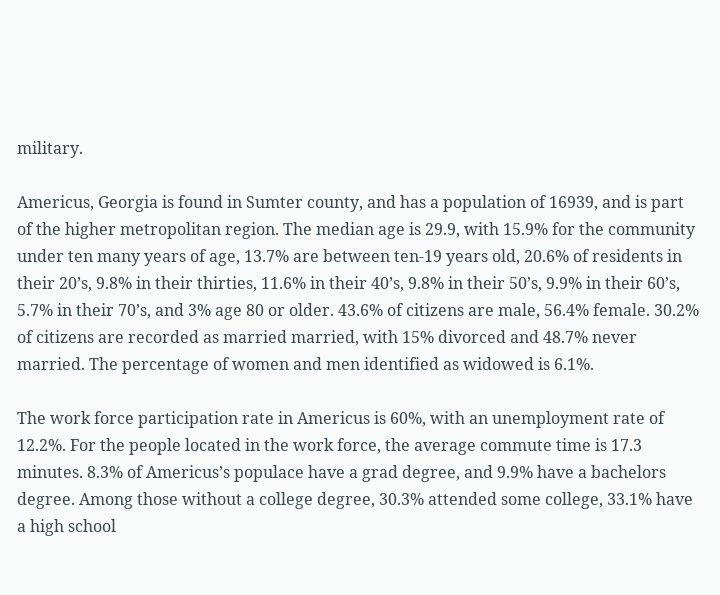military.

Americus, Georgia is found in Sumter county, and has a population of 16939, and is part of the higher metropolitan region. The median age is 29.9, with 15.9% for the community under ten many years of age, 13.7% are between ten-19 years old, 20.6% of residents in their 20’s, 9.8% in their thirties, 11.6% in their 40’s, 9.8% in their 50’s, 9.9% in their 60’s, 5.7% in their 70’s, and 3% age 80 or older. 43.6% of citizens are male, 56.4% female. 30.2% of citizens are recorded as married married, with 15% divorced and 48.7% never married. The percentage of women and men identified as widowed is 6.1%.

The work force participation rate in Americus is 60%, with an unemployment rate of 12.2%. For the people located in the work force, the average commute time is 17.3 minutes. 8.3% of Americus’s populace have a grad degree, and 9.9% have a bachelors degree. Among those without a college degree, 30.3% attended some college, 33.1% have a high school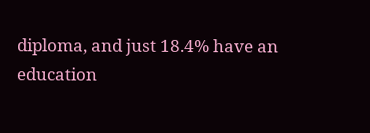diploma, and just 18.4% have an education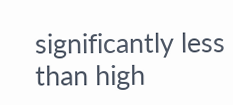significantly less than high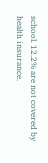school. 12.2% are not covered by health insurance.